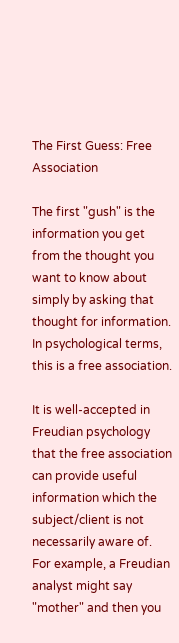The First Guess: Free Association

The first "gush" is the information you get from the thought you want to know about simply by asking that thought for information. In psychological terms, this is a free association.

It is well-accepted in Freudian psychology that the free association can provide useful information which the subject/client is not necessarily aware of. For example, a Freudian analyst might say "mother" and then you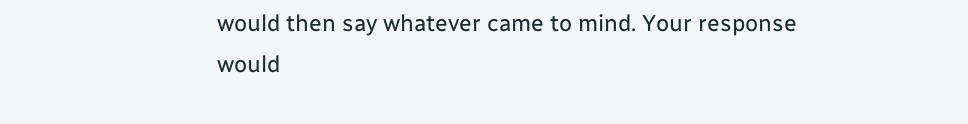would then say whatever came to mind. Your response would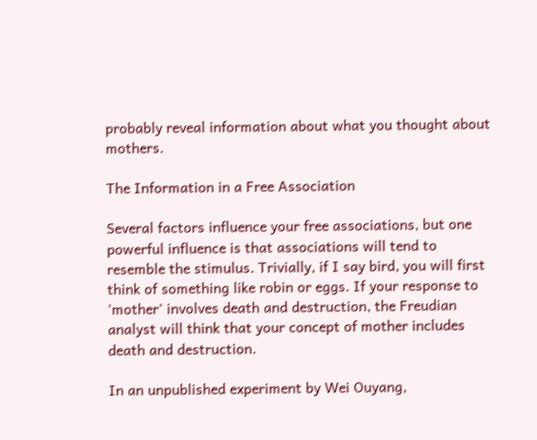probably reveal information about what you thought about mothers.

The Information in a Free Association

Several factors influence your free associations, but one powerful influence is that associations will tend to resemble the stimulus. Trivially, if I say bird, you will first think of something like robin or eggs. If your response to 'mother' involves death and destruction, the Freudian analyst will think that your concept of mother includes death and destruction.

In an unpublished experiment by Wei Ouyang,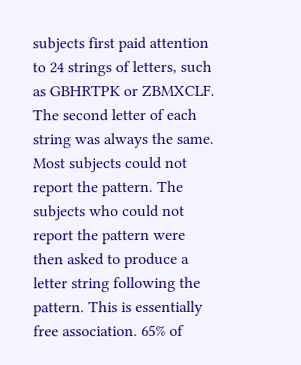subjects first paid attention to 24 strings of letters, such as GBHRTPK or ZBMXCLF. The second letter of each string was always the same. Most subjects could not report the pattern. The subjects who could not report the pattern were then asked to produce a letter string following the pattern. This is essentially free association. 65% of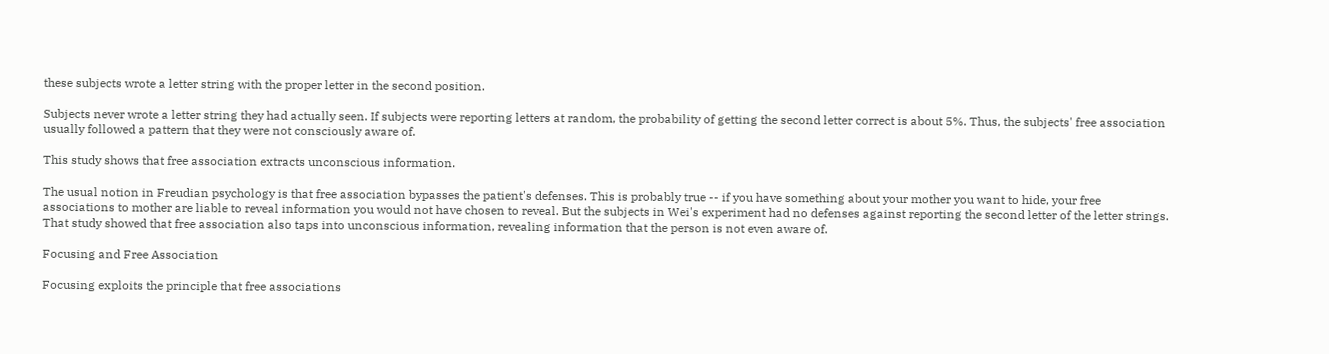these subjects wrote a letter string with the proper letter in the second position.

Subjects never wrote a letter string they had actually seen. If subjects were reporting letters at random, the probability of getting the second letter correct is about 5%. Thus, the subjects' free association usually followed a pattern that they were not consciously aware of.

This study shows that free association extracts unconscious information.

The usual notion in Freudian psychology is that free association bypasses the patient's defenses. This is probably true -- if you have something about your mother you want to hide, your free associations to mother are liable to reveal information you would not have chosen to reveal. But the subjects in Wei's experiment had no defenses against reporting the second letter of the letter strings. That study showed that free association also taps into unconscious information, revealing information that the person is not even aware of.

Focusing and Free Association

Focusing exploits the principle that free associations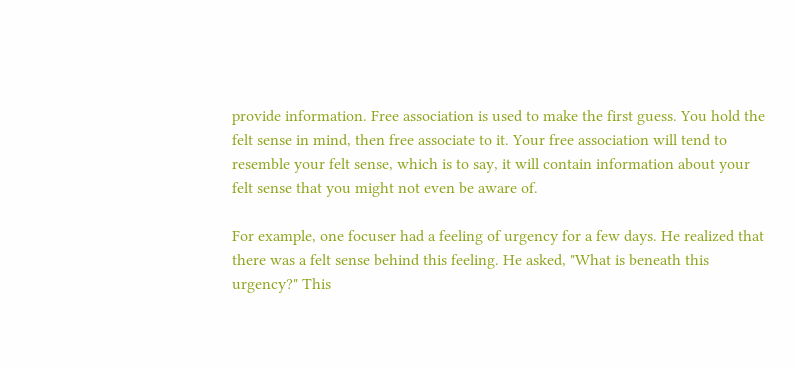provide information. Free association is used to make the first guess. You hold the felt sense in mind, then free associate to it. Your free association will tend to resemble your felt sense, which is to say, it will contain information about your felt sense that you might not even be aware of.

For example, one focuser had a feeling of urgency for a few days. He realized that there was a felt sense behind this feeling. He asked, "What is beneath this urgency?" This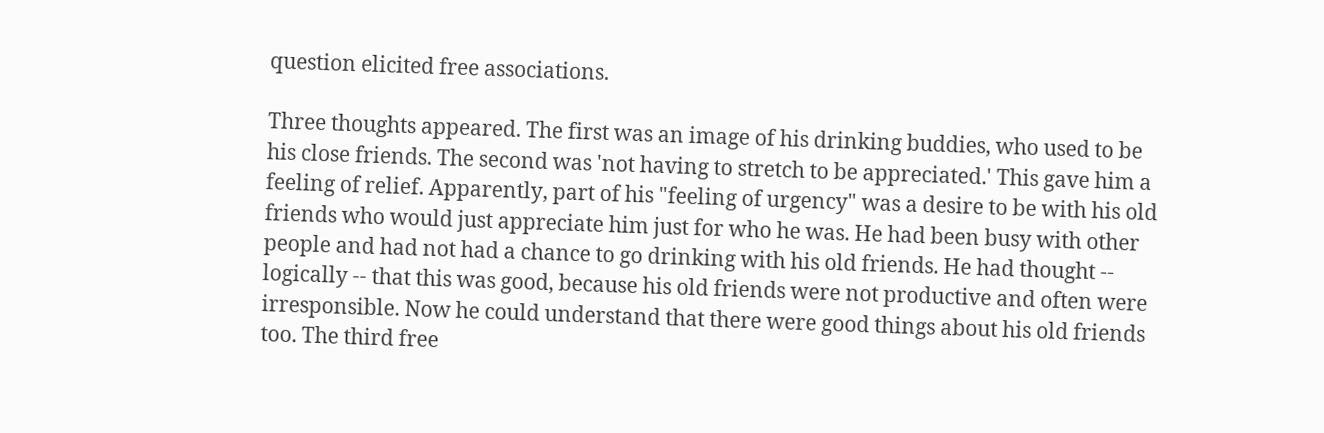question elicited free associations.

Three thoughts appeared. The first was an image of his drinking buddies, who used to be his close friends. The second was 'not having to stretch to be appreciated.' This gave him a feeling of relief. Apparently, part of his "feeling of urgency" was a desire to be with his old friends who would just appreciate him just for who he was. He had been busy with other people and had not had a chance to go drinking with his old friends. He had thought -- logically -- that this was good, because his old friends were not productive and often were irresponsible. Now he could understand that there were good things about his old friends too. The third free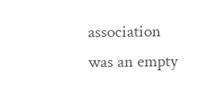association was an empty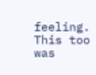feeling. This too was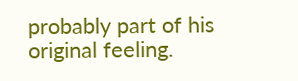probably part of his original feeling.